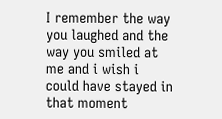I remember the way you laughed and the way you smiled at me and i wish i could have stayed in that moment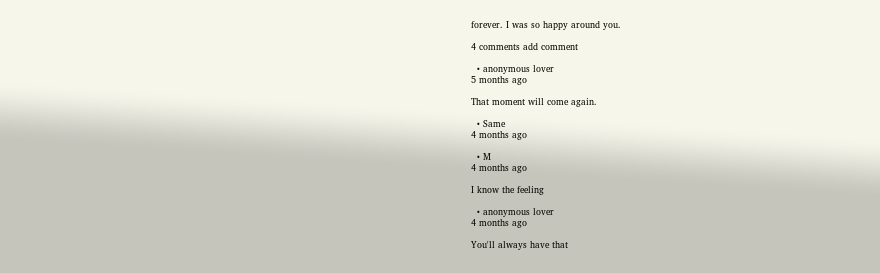forever. I was so happy around you.

4 comments add comment

  • anonymous lover
5 months ago

That moment will come again.

  • Same
4 months ago

  • M
4 months ago

I know the feeling

  • anonymous lover
4 months ago

You'll always have that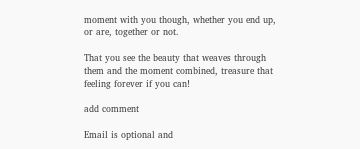moment with you though, whether you end up, or are, together or not.

That you see the beauty that weaves through them and the moment combined, treasure that feeling forever if you can!

add comment

Email is optional and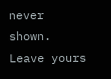never shown. Leave yours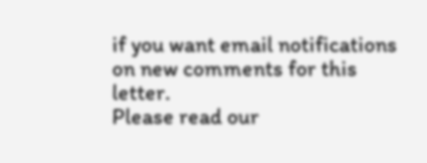if you want email notifications on new comments for this letter.
Please read our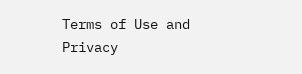Terms of Use and Privacy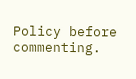Policy before commenting.